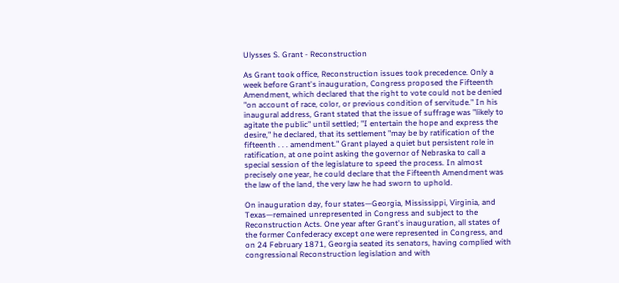Ulysses S. Grant - Reconstruction

As Grant took office, Reconstruction issues took precedence. Only a week before Grant's inauguration, Congress proposed the Fifteenth Amendment, which declared that the right to vote could not be denied "on account of race, color, or previous condition of servitude." In his inaugural address, Grant stated that the issue of suffrage was "likely to agitate the public" until settled; "I entertain the hope and express the desire," he declared, that its settlement "may be by ratification of the fifteenth . . . amendment." Grant played a quiet but persistent role in ratification, at one point asking the governor of Nebraska to call a special session of the legislature to speed the process. In almost precisely one year, he could declare that the Fifteenth Amendment was the law of the land, the very law he had sworn to uphold.

On inauguration day, four states—Georgia, Mississippi, Virginia, and Texas—remained unrepresented in Congress and subject to the Reconstruction Acts. One year after Grant's inauguration, all states of the former Confederacy except one were represented in Congress, and on 24 February 1871, Georgia seated its senators, having complied with congressional Reconstruction legislation and with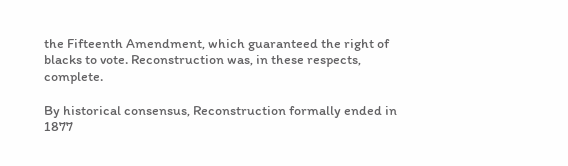the Fifteenth Amendment, which guaranteed the right of blacks to vote. Reconstruction was, in these respects, complete.

By historical consensus, Reconstruction formally ended in 1877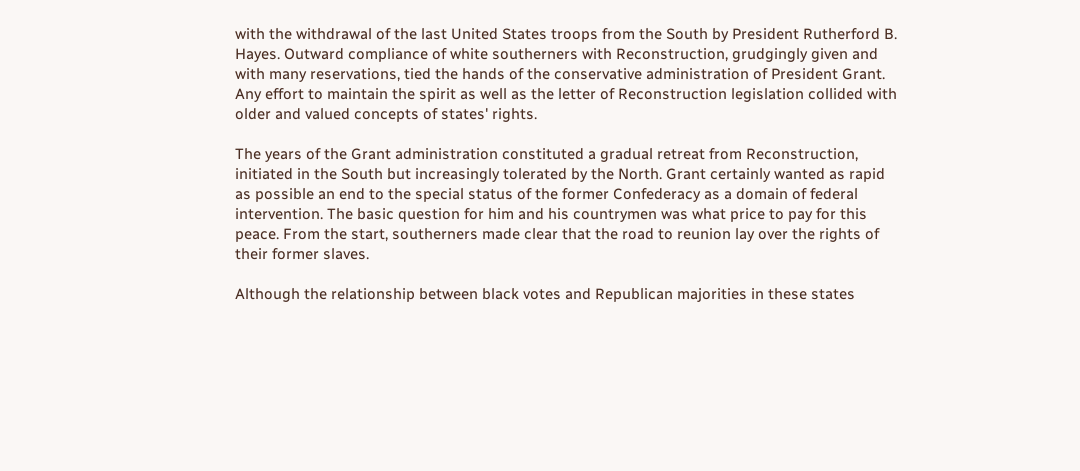with the withdrawal of the last United States troops from the South by President Rutherford B. Hayes. Outward compliance of white southerners with Reconstruction, grudgingly given and with many reservations, tied the hands of the conservative administration of President Grant. Any effort to maintain the spirit as well as the letter of Reconstruction legislation collided with older and valued concepts of states' rights.

The years of the Grant administration constituted a gradual retreat from Reconstruction, initiated in the South but increasingly tolerated by the North. Grant certainly wanted as rapid as possible an end to the special status of the former Confederacy as a domain of federal intervention. The basic question for him and his countrymen was what price to pay for this peace. From the start, southerners made clear that the road to reunion lay over the rights of their former slaves.

Although the relationship between black votes and Republican majorities in these states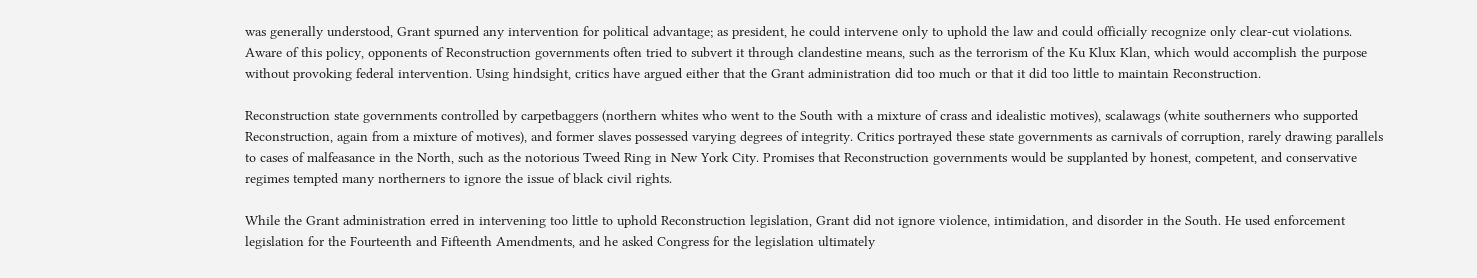was generally understood, Grant spurned any intervention for political advantage; as president, he could intervene only to uphold the law and could officially recognize only clear-cut violations. Aware of this policy, opponents of Reconstruction governments often tried to subvert it through clandestine means, such as the terrorism of the Ku Klux Klan, which would accomplish the purpose without provoking federal intervention. Using hindsight, critics have argued either that the Grant administration did too much or that it did too little to maintain Reconstruction.

Reconstruction state governments controlled by carpetbaggers (northern whites who went to the South with a mixture of crass and idealistic motives), scalawags (white southerners who supported Reconstruction, again from a mixture of motives), and former slaves possessed varying degrees of integrity. Critics portrayed these state governments as carnivals of corruption, rarely drawing parallels to cases of malfeasance in the North, such as the notorious Tweed Ring in New York City. Promises that Reconstruction governments would be supplanted by honest, competent, and conservative regimes tempted many northerners to ignore the issue of black civil rights.

While the Grant administration erred in intervening too little to uphold Reconstruction legislation, Grant did not ignore violence, intimidation, and disorder in the South. He used enforcement legislation for the Fourteenth and Fifteenth Amendments, and he asked Congress for the legislation ultimately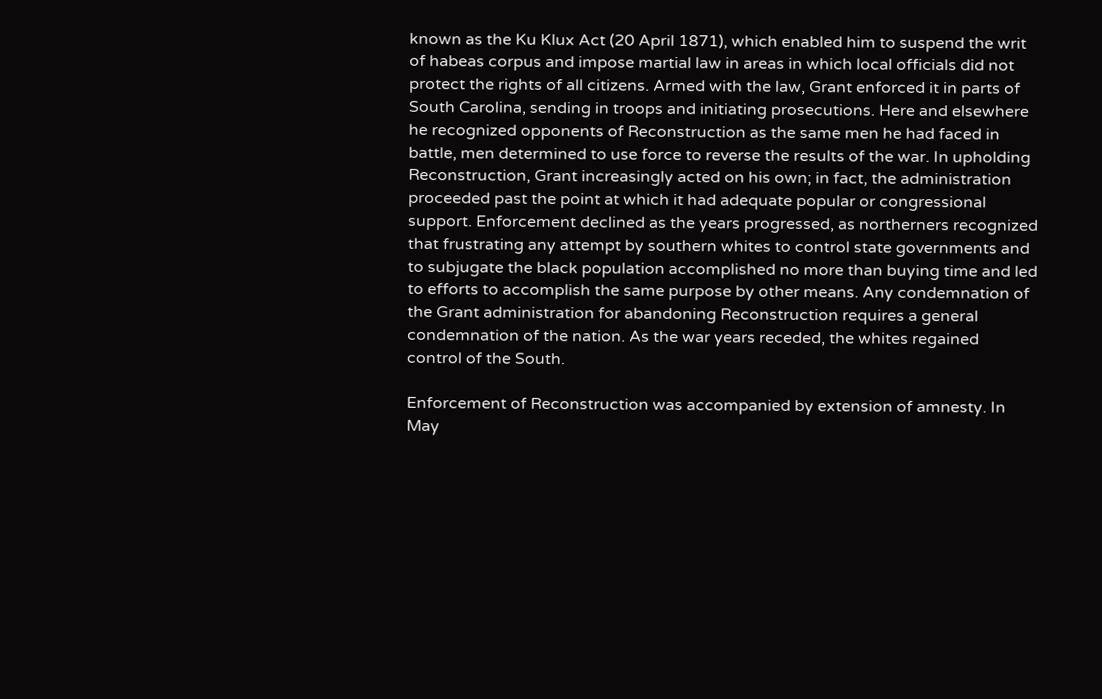known as the Ku Klux Act (20 April 1871), which enabled him to suspend the writ of habeas corpus and impose martial law in areas in which local officials did not protect the rights of all citizens. Armed with the law, Grant enforced it in parts of South Carolina, sending in troops and initiating prosecutions. Here and elsewhere he recognized opponents of Reconstruction as the same men he had faced in battle, men determined to use force to reverse the results of the war. In upholding Reconstruction, Grant increasingly acted on his own; in fact, the administration proceeded past the point at which it had adequate popular or congressional support. Enforcement declined as the years progressed, as northerners recognized that frustrating any attempt by southern whites to control state governments and to subjugate the black population accomplished no more than buying time and led to efforts to accomplish the same purpose by other means. Any condemnation of the Grant administration for abandoning Reconstruction requires a general condemnation of the nation. As the war years receded, the whites regained control of the South.

Enforcement of Reconstruction was accompanied by extension of amnesty. In May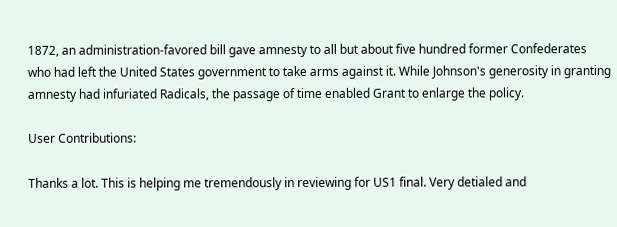1872, an administration-favored bill gave amnesty to all but about five hundred former Confederates who had left the United States government to take arms against it. While Johnson's generosity in granting amnesty had infuriated Radicals, the passage of time enabled Grant to enlarge the policy.

User Contributions:

Thanks a lot. This is helping me tremendously in reviewing for US1 final. Very detialed and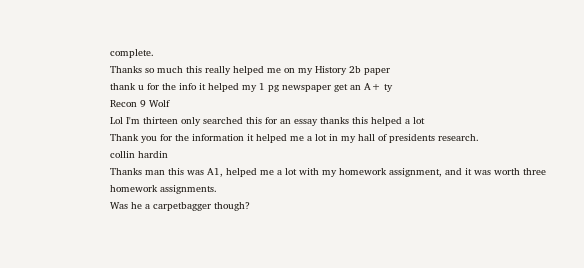complete.
Thanks so much this really helped me on my History 2b paper
thank u for the info it helped my 1 pg newspaper get an A+ ty
Recon 9 Wolf
Lol I'm thirteen only searched this for an essay thanks this helped a lot
Thank you for the information it helped me a lot in my hall of presidents research.
collin hardin
Thanks man this was A1, helped me a lot with my homework assignment, and it was worth three homework assignments.
Was he a carpetbagger though?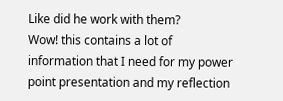Like did he work with them?
Wow! this contains a lot of information that I need for my power point presentation and my reflection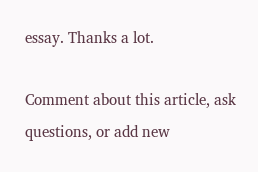essay. Thanks a lot.

Comment about this article, ask questions, or add new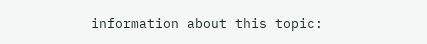information about this topic: